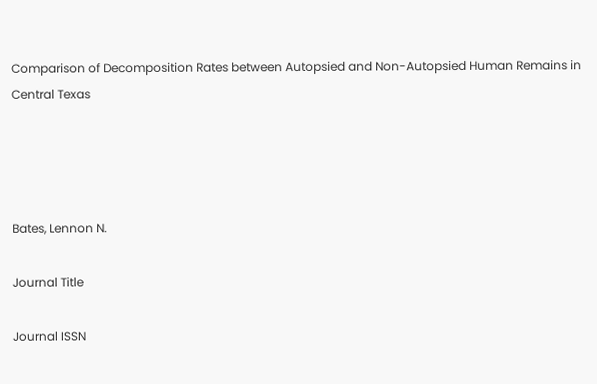Comparison of Decomposition Rates between Autopsied and Non-Autopsied Human Remains in Central Texas




Bates, Lennon N.

Journal Title

Journal ISSN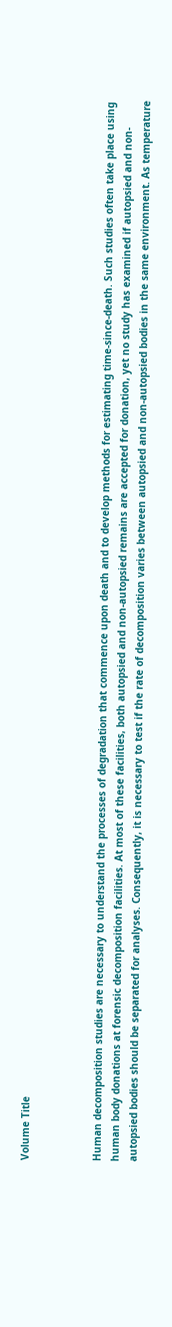Volume Title



Human decomposition studies are necessary to understand the processes of degradation that commence upon death and to develop methods for estimating time-since-death. Such studies often take place using human body donations at forensic decomposition facilities. At most of these facilities, both autopsied and non-autopsied remains are accepted for donation, yet no study has examined if autopsied and non-autopsied bodies should be separated for analyses. Consequently, it is necessary to test if the rate of decomposition varies between autopsied and non-autopsied bodies in the same environment. As temperature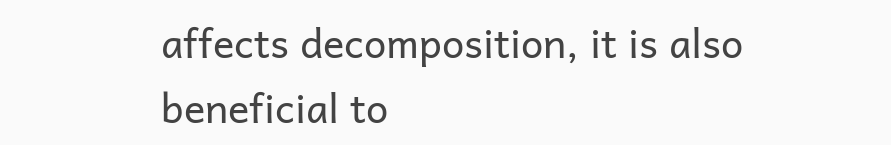affects decomposition, it is also beneficial to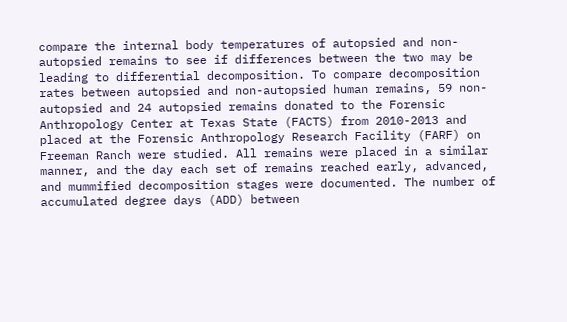compare the internal body temperatures of autopsied and non-autopsied remains to see if differences between the two may be leading to differential decomposition. To compare decomposition rates between autopsied and non-autopsied human remains, 59 non-autopsied and 24 autopsied remains donated to the Forensic Anthropology Center at Texas State (FACTS) from 2010-2013 and placed at the Forensic Anthropology Research Facility (FARF) on Freeman Ranch were studied. All remains were placed in a similar manner, and the day each set of remains reached early, advanced, and mummified decomposition stages were documented. The number of accumulated degree days (ADD) between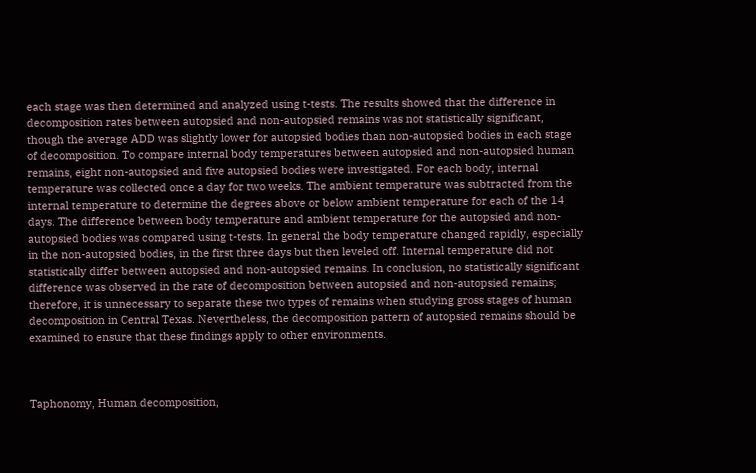each stage was then determined and analyzed using t-tests. The results showed that the difference in decomposition rates between autopsied and non-autopsied remains was not statistically significant, though the average ADD was slightly lower for autopsied bodies than non-autopsied bodies in each stage of decomposition. To compare internal body temperatures between autopsied and non-autopsied human remains, eight non-autopsied and five autopsied bodies were investigated. For each body, internal temperature was collected once a day for two weeks. The ambient temperature was subtracted from the internal temperature to determine the degrees above or below ambient temperature for each of the 14 days. The difference between body temperature and ambient temperature for the autopsied and non-autopsied bodies was compared using t-tests. In general the body temperature changed rapidly, especially in the non-autopsied bodies, in the first three days but then leveled off. Internal temperature did not statistically differ between autopsied and non-autopsied remains. In conclusion, no statistically significant difference was observed in the rate of decomposition between autopsied and non-autopsied remains; therefore, it is unnecessary to separate these two types of remains when studying gross stages of human decomposition in Central Texas. Nevertheless, the decomposition pattern of autopsied remains should be examined to ensure that these findings apply to other environments.



Taphonomy, Human decomposition,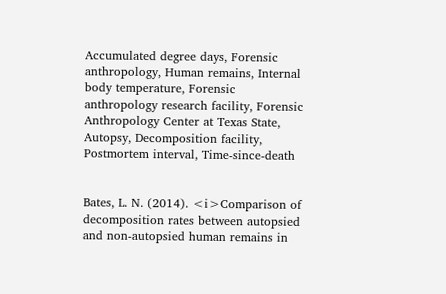Accumulated degree days, Forensic anthropology, Human remains, Internal body temperature, Forensic anthropology research facility, Forensic Anthropology Center at Texas State, Autopsy, Decomposition facility, Postmortem interval, Time-since-death


Bates, L. N. (2014). <i>Comparison of decomposition rates between autopsied and non-autopsied human remains in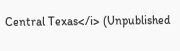Central Texas</i> (Unpublished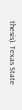thesis). Texas State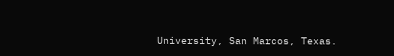University, San Marcos, Texas.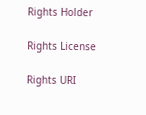Rights Holder

Rights License

Rights URI